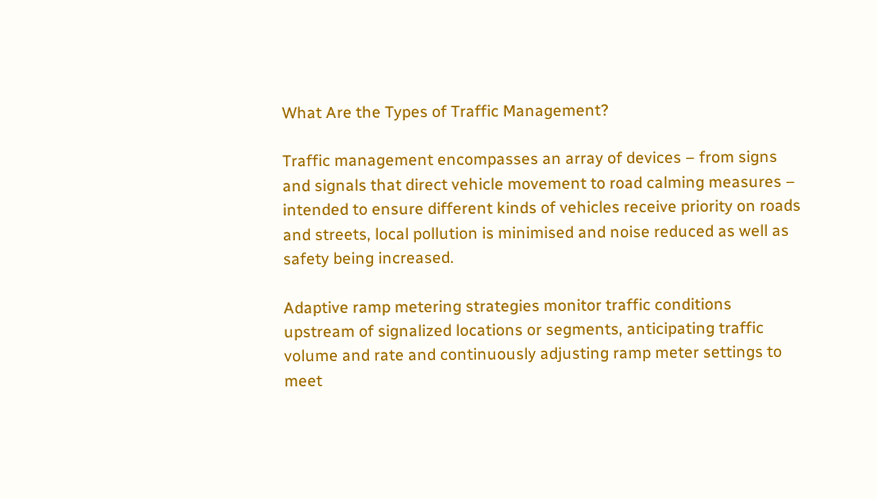What Are the Types of Traffic Management?

Traffic management encompasses an array of devices – from signs and signals that direct vehicle movement to road calming measures – intended to ensure different kinds of vehicles receive priority on roads and streets, local pollution is minimised and noise reduced as well as safety being increased.

Adaptive ramp metering strategies monitor traffic conditions upstream of signalized locations or segments, anticipating traffic volume and rate and continuously adjusting ramp meter settings to meet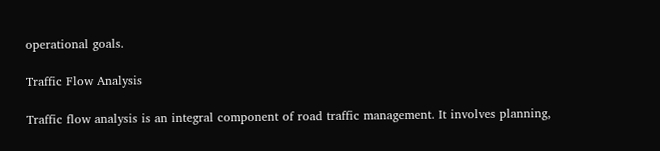operational goals.

Traffic Flow Analysis

Traffic flow analysis is an integral component of road traffic management. It involves planning,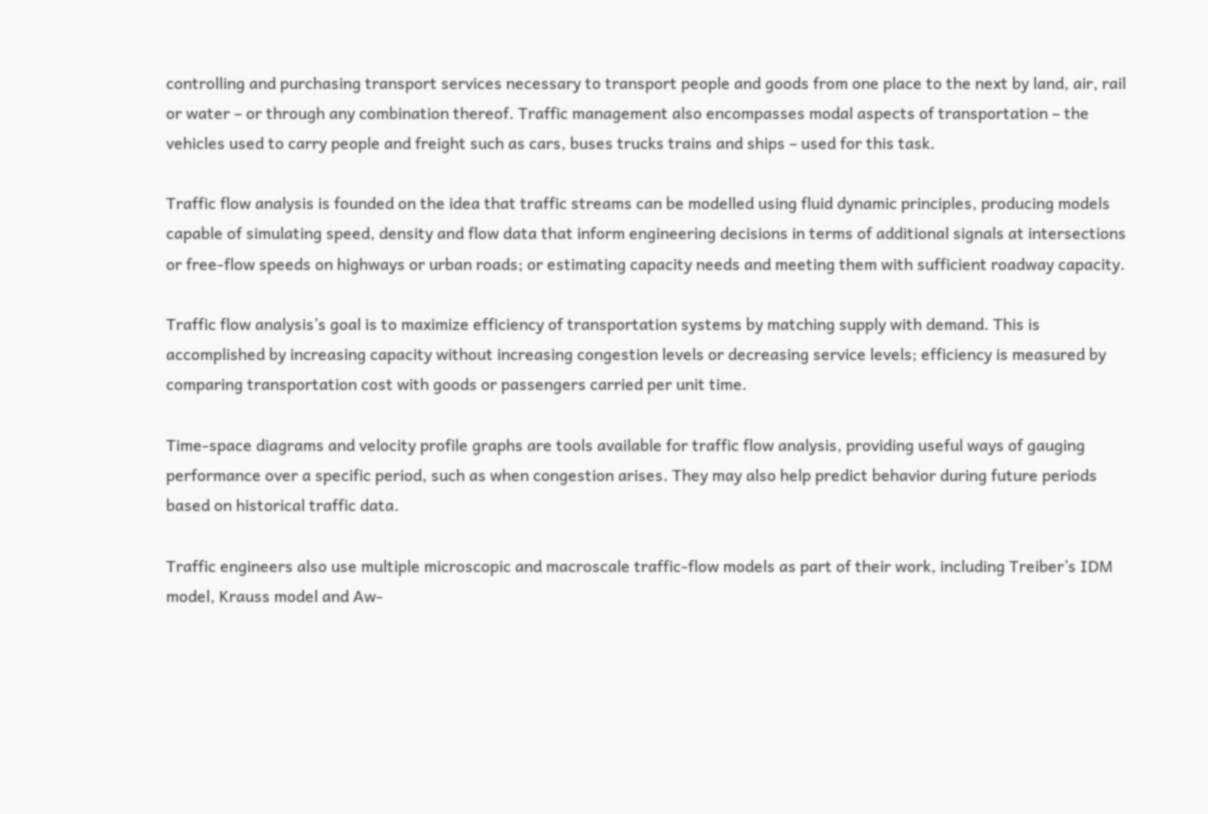controlling and purchasing transport services necessary to transport people and goods from one place to the next by land, air, rail or water – or through any combination thereof. Traffic management also encompasses modal aspects of transportation – the vehicles used to carry people and freight such as cars, buses trucks trains and ships – used for this task.

Traffic flow analysis is founded on the idea that traffic streams can be modelled using fluid dynamic principles, producing models capable of simulating speed, density and flow data that inform engineering decisions in terms of additional signals at intersections or free-flow speeds on highways or urban roads; or estimating capacity needs and meeting them with sufficient roadway capacity.

Traffic flow analysis’s goal is to maximize efficiency of transportation systems by matching supply with demand. This is accomplished by increasing capacity without increasing congestion levels or decreasing service levels; efficiency is measured by comparing transportation cost with goods or passengers carried per unit time.

Time-space diagrams and velocity profile graphs are tools available for traffic flow analysis, providing useful ways of gauging performance over a specific period, such as when congestion arises. They may also help predict behavior during future periods based on historical traffic data.

Traffic engineers also use multiple microscopic and macroscale traffic-flow models as part of their work, including Treiber’s IDM model, Krauss model and Aw-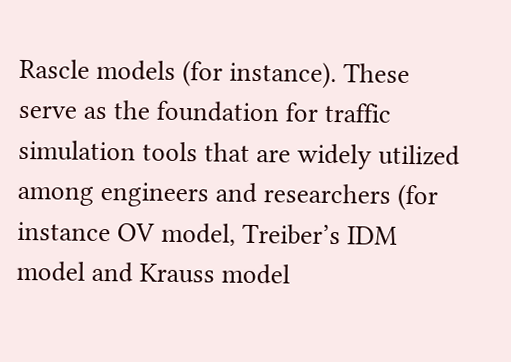Rascle models (for instance). These serve as the foundation for traffic simulation tools that are widely utilized among engineers and researchers (for instance OV model, Treiber’s IDM model and Krauss model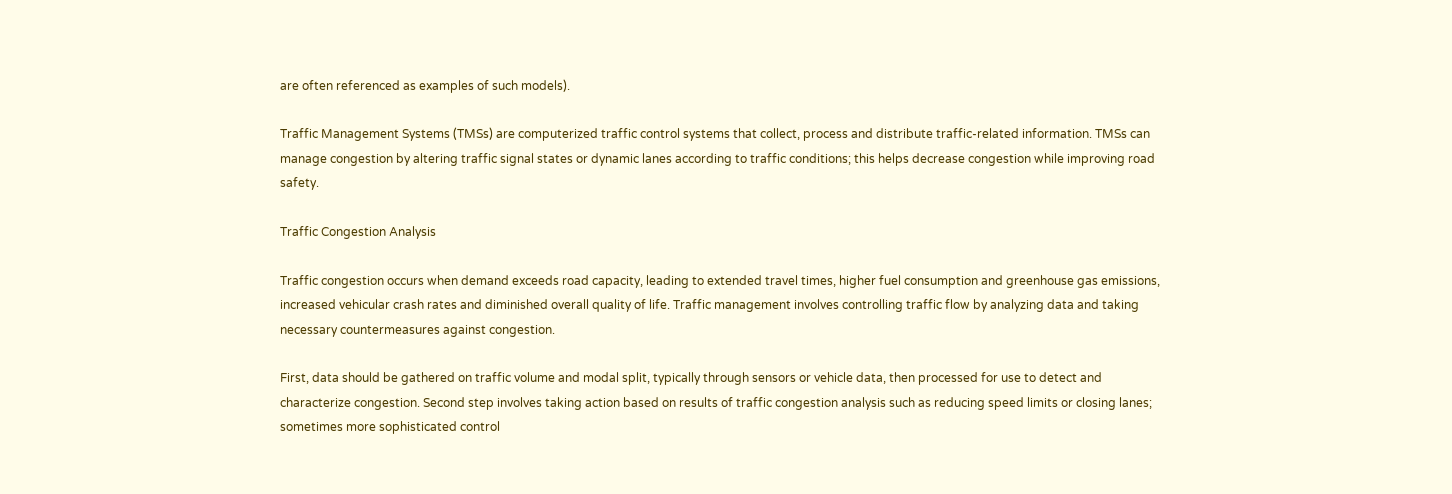are often referenced as examples of such models).

Traffic Management Systems (TMSs) are computerized traffic control systems that collect, process and distribute traffic-related information. TMSs can manage congestion by altering traffic signal states or dynamic lanes according to traffic conditions; this helps decrease congestion while improving road safety.

Traffic Congestion Analysis

Traffic congestion occurs when demand exceeds road capacity, leading to extended travel times, higher fuel consumption and greenhouse gas emissions, increased vehicular crash rates and diminished overall quality of life. Traffic management involves controlling traffic flow by analyzing data and taking necessary countermeasures against congestion.

First, data should be gathered on traffic volume and modal split, typically through sensors or vehicle data, then processed for use to detect and characterize congestion. Second step involves taking action based on results of traffic congestion analysis such as reducing speed limits or closing lanes; sometimes more sophisticated control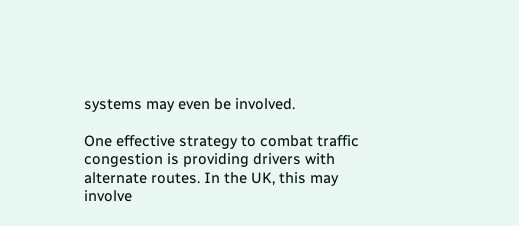systems may even be involved.

One effective strategy to combat traffic congestion is providing drivers with alternate routes. In the UK, this may involve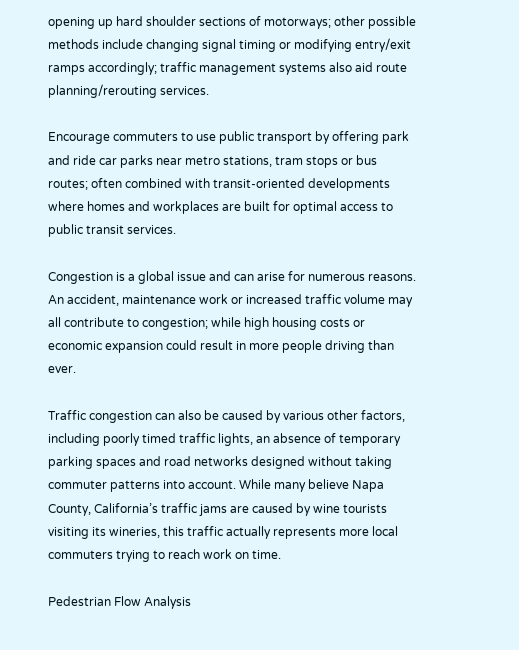opening up hard shoulder sections of motorways; other possible methods include changing signal timing or modifying entry/exit ramps accordingly; traffic management systems also aid route planning/rerouting services.

Encourage commuters to use public transport by offering park and ride car parks near metro stations, tram stops or bus routes; often combined with transit-oriented developments where homes and workplaces are built for optimal access to public transit services.

Congestion is a global issue and can arise for numerous reasons. An accident, maintenance work or increased traffic volume may all contribute to congestion; while high housing costs or economic expansion could result in more people driving than ever.

Traffic congestion can also be caused by various other factors, including poorly timed traffic lights, an absence of temporary parking spaces and road networks designed without taking commuter patterns into account. While many believe Napa County, California’s traffic jams are caused by wine tourists visiting its wineries, this traffic actually represents more local commuters trying to reach work on time.

Pedestrian Flow Analysis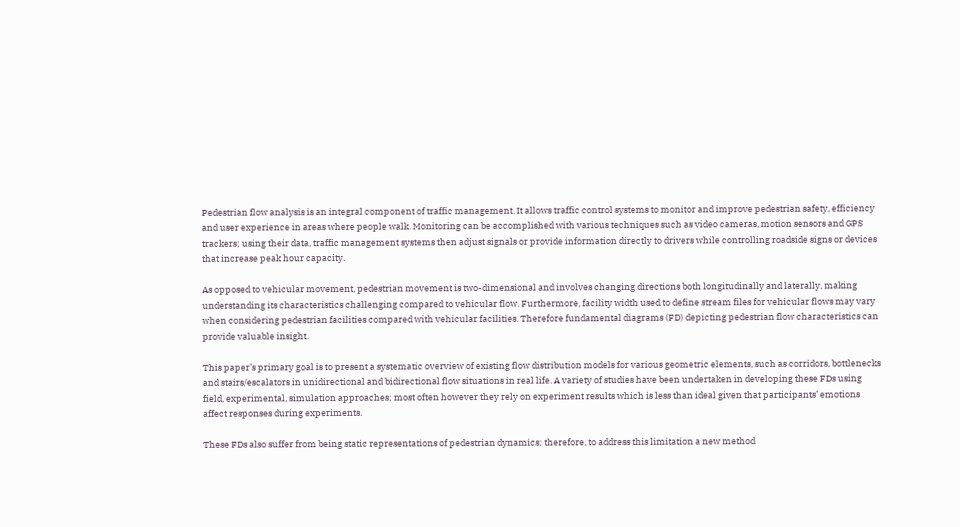Pedestrian flow analysis is an integral component of traffic management. It allows traffic control systems to monitor and improve pedestrian safety, efficiency and user experience in areas where people walk. Monitoring can be accomplished with various techniques such as video cameras, motion sensors and GPS trackers; using their data, traffic management systems then adjust signals or provide information directly to drivers while controlling roadside signs or devices that increase peak hour capacity.

As opposed to vehicular movement, pedestrian movement is two-dimensional and involves changing directions both longitudinally and laterally, making understanding its characteristics challenging compared to vehicular flow. Furthermore, facility width used to define stream files for vehicular flows may vary when considering pedestrian facilities compared with vehicular facilities. Therefore fundamental diagrams (FD) depicting pedestrian flow characteristics can provide valuable insight.

This paper’s primary goal is to present a systematic overview of existing flow distribution models for various geometric elements, such as corridors, bottlenecks and stairs/escalators in unidirectional and bidirectional flow situations in real life. A variety of studies have been undertaken in developing these FDs using field, experimental, simulation approaches; most often however they rely on experiment results which is less than ideal given that participants’ emotions affect responses during experiments.

These FDs also suffer from being static representations of pedestrian dynamics; therefore, to address this limitation a new method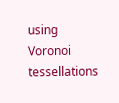using Voronoi tessellations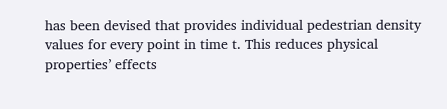has been devised that provides individual pedestrian density values for every point in time t. This reduces physical properties’ effects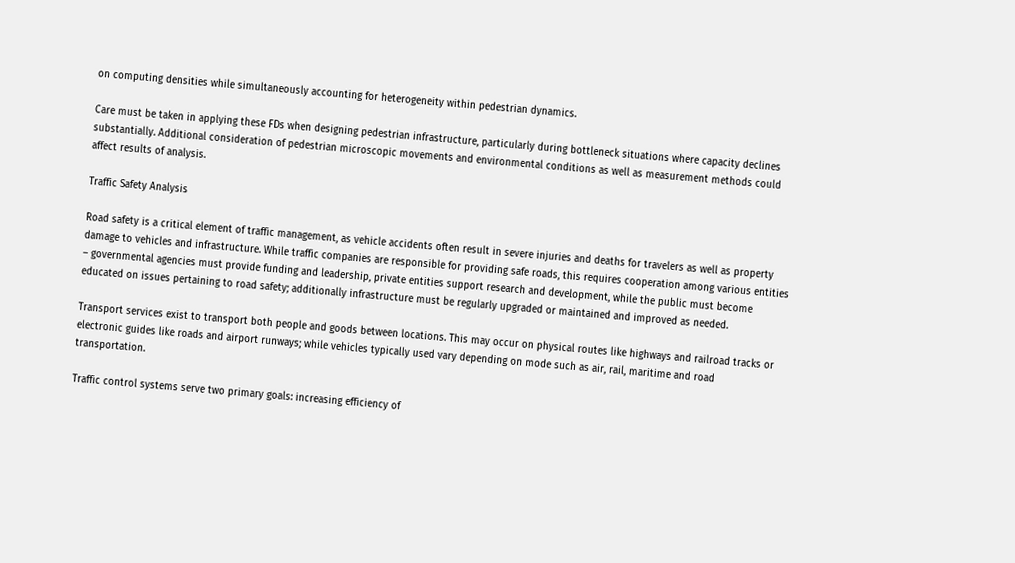on computing densities while simultaneously accounting for heterogeneity within pedestrian dynamics.

Care must be taken in applying these FDs when designing pedestrian infrastructure, particularly during bottleneck situations where capacity declines substantially. Additional consideration of pedestrian microscopic movements and environmental conditions as well as measurement methods could affect results of analysis.

Traffic Safety Analysis

Road safety is a critical element of traffic management, as vehicle accidents often result in severe injuries and deaths for travelers as well as property damage to vehicles and infrastructure. While traffic companies are responsible for providing safe roads, this requires cooperation among various entities – governmental agencies must provide funding and leadership, private entities support research and development, while the public must become educated on issues pertaining to road safety; additionally infrastructure must be regularly upgraded or maintained and improved as needed.

Transport services exist to transport both people and goods between locations. This may occur on physical routes like highways and railroad tracks or electronic guides like roads and airport runways; while vehicles typically used vary depending on mode such as air, rail, maritime and road transportation.

Traffic control systems serve two primary goals: increasing efficiency of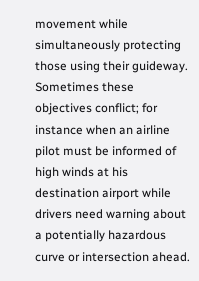movement while simultaneously protecting those using their guideway. Sometimes these objectives conflict; for instance when an airline pilot must be informed of high winds at his destination airport while drivers need warning about a potentially hazardous curve or intersection ahead.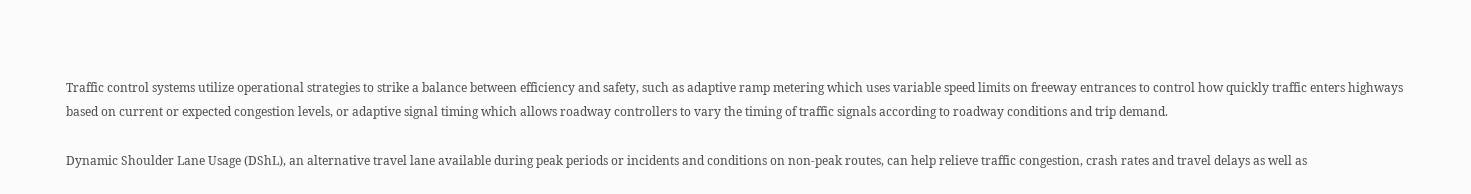Traffic control systems utilize operational strategies to strike a balance between efficiency and safety, such as adaptive ramp metering which uses variable speed limits on freeway entrances to control how quickly traffic enters highways based on current or expected congestion levels, or adaptive signal timing which allows roadway controllers to vary the timing of traffic signals according to roadway conditions and trip demand.

Dynamic Shoulder Lane Usage (DShL), an alternative travel lane available during peak periods or incidents and conditions on non-peak routes, can help relieve traffic congestion, crash rates and travel delays as well as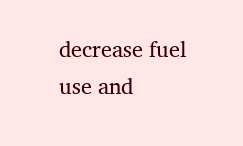decrease fuel use and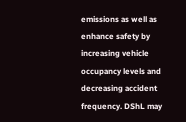emissions as well as enhance safety by increasing vehicle occupancy levels and decreasing accident frequency. DShL may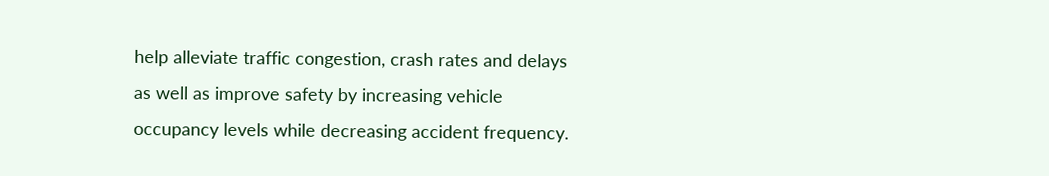help alleviate traffic congestion, crash rates and delays as well as improve safety by increasing vehicle occupancy levels while decreasing accident frequency.